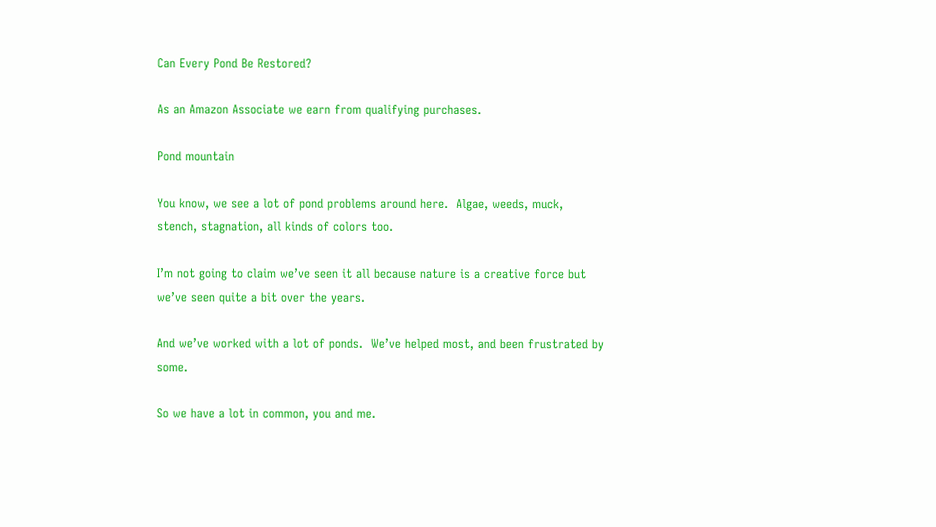Can Every Pond Be Restored?

As an Amazon Associate we earn from qualifying purchases.

Pond mountain

You know, we see a lot of pond problems around here.  Algae, weeds, muck, stench, stagnation, all kinds of colors too.

I’m not going to claim we’ve seen it all because nature is a creative force but we’ve seen quite a bit over the years.

And we’ve worked with a lot of ponds.  We’ve helped most, and been frustrated by some.

So we have a lot in common, you and me.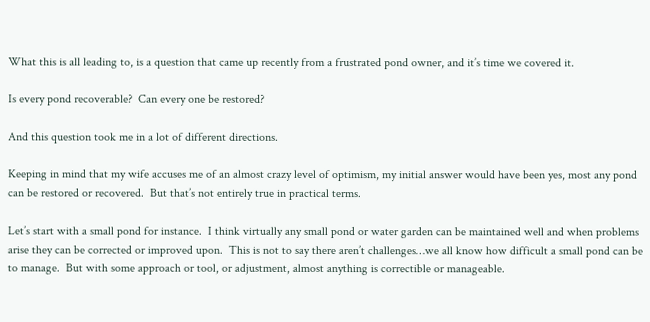What this is all leading to, is a question that came up recently from a frustrated pond owner, and it’s time we covered it.

Is every pond recoverable?  Can every one be restored?

And this question took me in a lot of different directions.

Keeping in mind that my wife accuses me of an almost crazy level of optimism, my initial answer would have been yes, most any pond can be restored or recovered.  But that’s not entirely true in practical terms.

Let’s start with a small pond for instance.  I think virtually any small pond or water garden can be maintained well and when problems arise they can be corrected or improved upon.  This is not to say there aren’t challenges…we all know how difficult a small pond can be to manage.  But with some approach or tool, or adjustment, almost anything is correctible or manageable.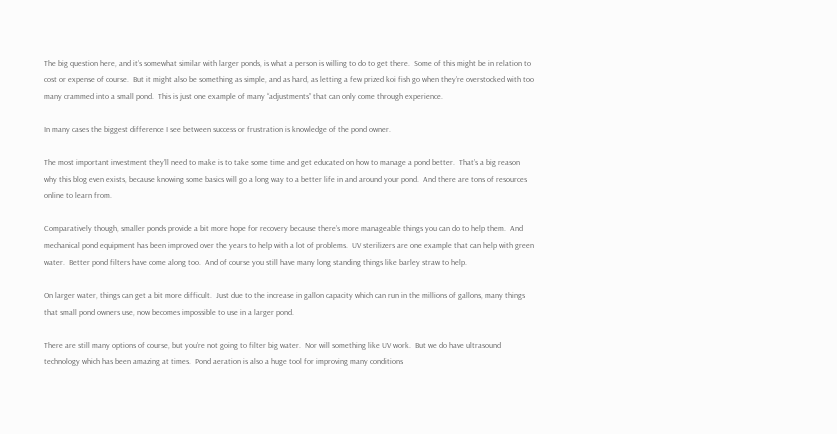The big question here, and it’s somewhat similar with larger ponds, is what a person is willing to do to get there.  Some of this might be in relation to cost or expense of course.  But it might also be something as simple, and as hard, as letting a few prized koi fish go when they’re overstocked with too many crammed into a small pond.  This is just one example of many “adjustments” that can only come through experience.

In many cases the biggest difference I see between success or frustration is knowledge of the pond owner.

The most important investment they’ll need to make is to take some time and get educated on how to manage a pond better.  That’s a big reason why this blog even exists, because knowing some basics will go a long way to a better life in and around your pond.  And there are tons of resources online to learn from.

Comparatively though, smaller ponds provide a bit more hope for recovery because there’s more manageable things you can do to help them.  And mechanical pond equipment has been improved over the years to help with a lot of problems.  UV sterilizers are one example that can help with green water.  Better pond filters have come along too.  And of course you still have many long standing things like barley straw to help.

On larger water, things can get a bit more difficult.  Just due to the increase in gallon capacity which can run in the millions of gallons, many things that small pond owners use, now becomes impossible to use in a larger pond.

There are still many options of course, but you’re not going to filter big water.  Nor will something like UV work.  But we do have ultrasound technology which has been amazing at times.  Pond aeration is also a huge tool for improving many conditions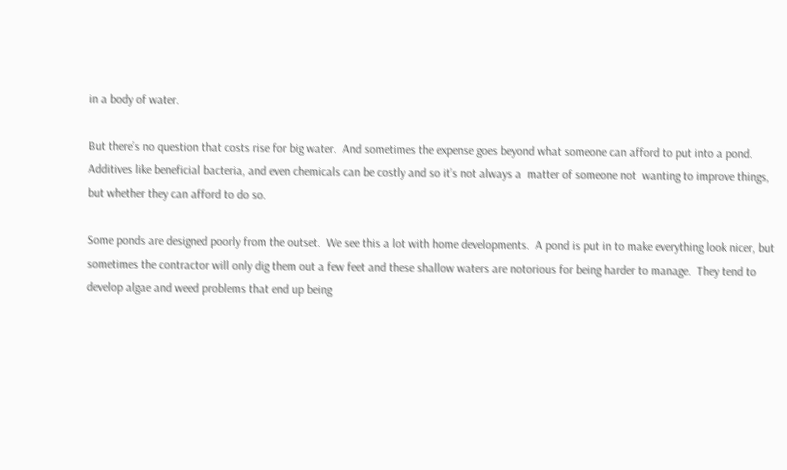in a body of water.

But there’s no question that costs rise for big water.  And sometimes the expense goes beyond what someone can afford to put into a pond.  Additives like beneficial bacteria, and even chemicals can be costly and so it’s not always a  matter of someone not  wanting to improve things, but whether they can afford to do so.

Some ponds are designed poorly from the outset.  We see this a lot with home developments.  A pond is put in to make everything look nicer, but sometimes the contractor will only dig them out a few feet and these shallow waters are notorious for being harder to manage.  They tend to develop algae and weed problems that end up being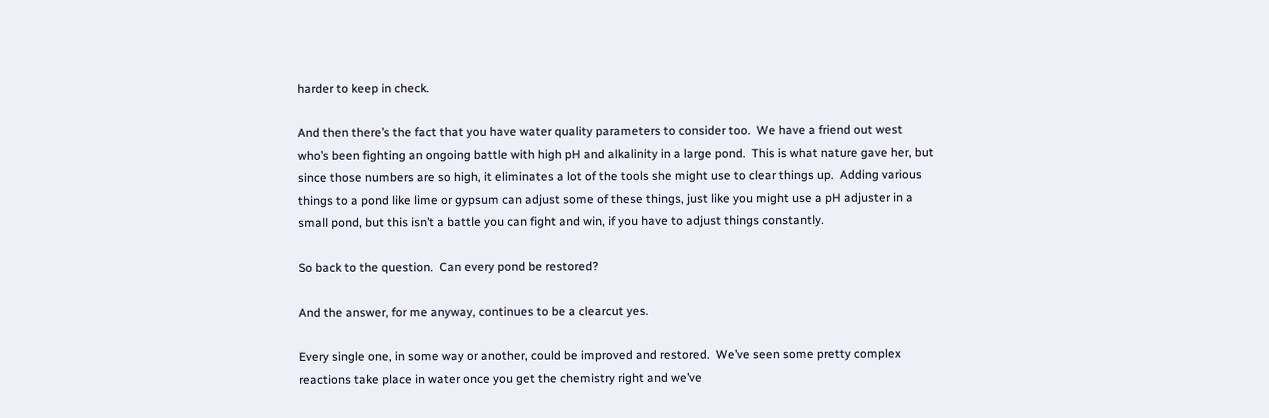harder to keep in check.

And then there’s the fact that you have water quality parameters to consider too.  We have a friend out west who’s been fighting an ongoing battle with high pH and alkalinity in a large pond.  This is what nature gave her, but since those numbers are so high, it eliminates a lot of the tools she might use to clear things up.  Adding various things to a pond like lime or gypsum can adjust some of these things, just like you might use a pH adjuster in a small pond, but this isn’t a battle you can fight and win, if you have to adjust things constantly.

So back to the question.  Can every pond be restored?

And the answer, for me anyway, continues to be a clearcut yes.

Every single one, in some way or another, could be improved and restored.  We’ve seen some pretty complex reactions take place in water once you get the chemistry right and we’ve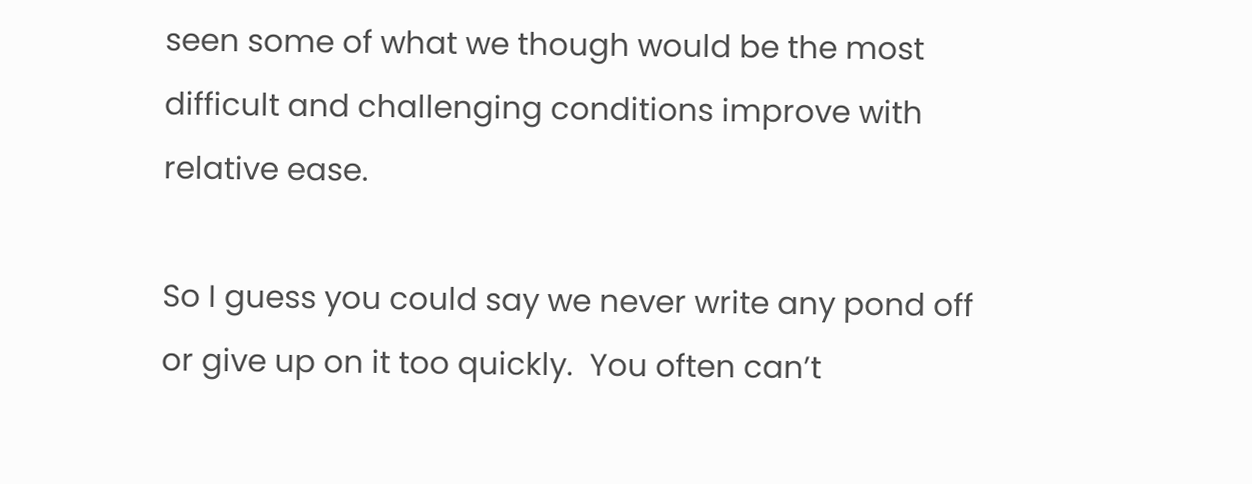seen some of what we though would be the most difficult and challenging conditions improve with relative ease.

So I guess you could say we never write any pond off or give up on it too quickly.  You often can’t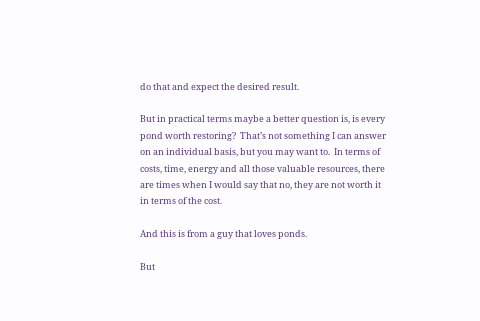do that and expect the desired result.

But in practical terms maybe a better question is, is every pond worth restoring?  That’s not something I can answer on an individual basis, but you may want to.  In terms of costs, time, energy and all those valuable resources, there are times when I would say that no, they are not worth it in terms of the cost.

And this is from a guy that loves ponds.

But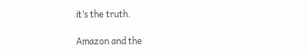it’s the truth.

Amazon and the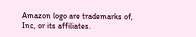Amazon logo are trademarks of, Inc, or its affiliates.